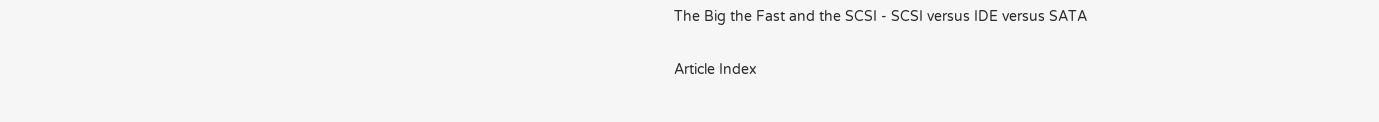The Big the Fast and the SCSI - SCSI versus IDE versus SATA

Article Index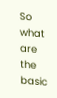So what are the basic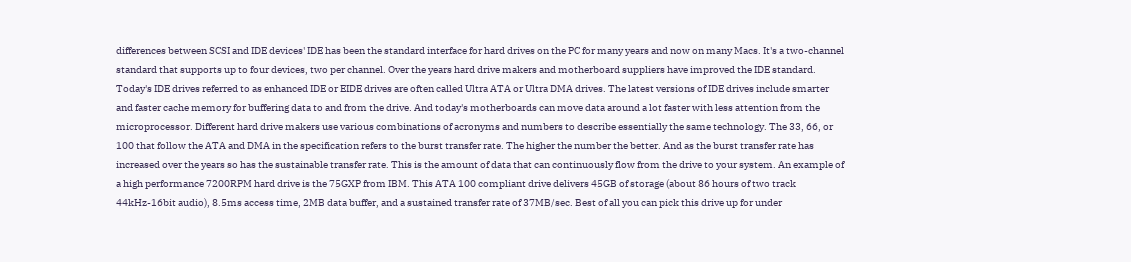differences between SCSI and IDE devices' IDE has been the standard interface for hard drives on the PC for many years and now on many Macs. It's a two-channel standard that supports up to four devices, two per channel. Over the years hard drive makers and motherboard suppliers have improved the IDE standard. Today's IDE drives referred to as enhanced IDE or EIDE drives are often called Ultra ATA or Ultra DMA drives. The latest versions of IDE drives include smarter and faster cache memory for buffering data to and from the drive. And today's motherboards can move data around a lot faster with less attention from the microprocessor. Different hard drive makers use various combinations of acronyms and numbers to describe essentially the same technology. The 33, 66, or 100 that follow the ATA and DMA in the specification refers to the burst transfer rate. The higher the number the better. And as the burst transfer rate has increased over the years so has the sustainable transfer rate. This is the amount of data that can continuously flow from the drive to your system. An example of a high performance 7200RPM hard drive is the 75GXP from IBM. This ATA 100 compliant drive delivers 45GB of storage (about 86 hours of two track 44kHz-16bit audio), 8.5ms access time, 2MB data buffer, and a sustained transfer rate of 37MB/sec. Best of all you can pick this drive up for under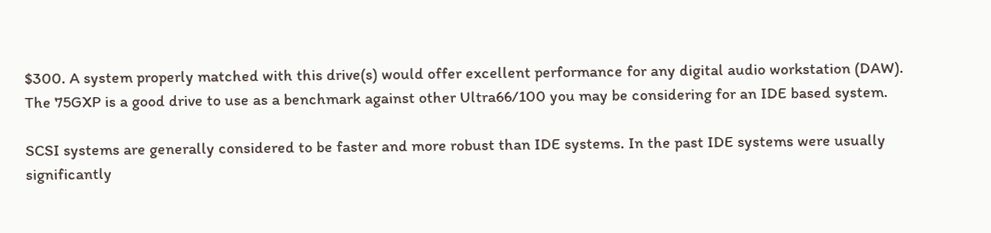$300. A system properly matched with this drive(s) would offer excellent performance for any digital audio workstation (DAW). The 75GXP is a good drive to use as a benchmark against other Ultra66/100 you may be considering for an IDE based system.

SCSI systems are generally considered to be faster and more robust than IDE systems. In the past IDE systems were usually significantly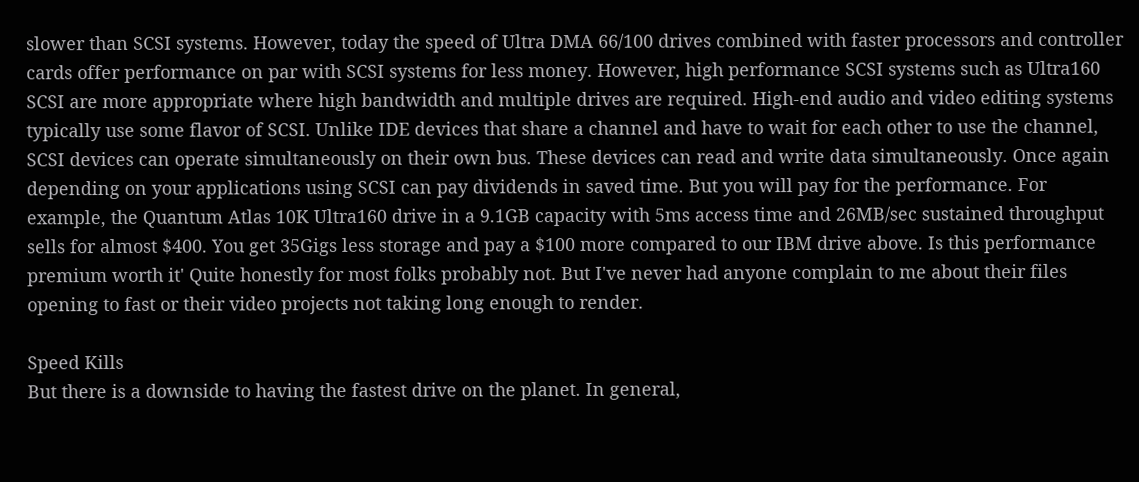slower than SCSI systems. However, today the speed of Ultra DMA 66/100 drives combined with faster processors and controller cards offer performance on par with SCSI systems for less money. However, high performance SCSI systems such as Ultra160 SCSI are more appropriate where high bandwidth and multiple drives are required. High-end audio and video editing systems typically use some flavor of SCSI. Unlike IDE devices that share a channel and have to wait for each other to use the channel, SCSI devices can operate simultaneously on their own bus. These devices can read and write data simultaneously. Once again depending on your applications using SCSI can pay dividends in saved time. But you will pay for the performance. For example, the Quantum Atlas 10K Ultra160 drive in a 9.1GB capacity with 5ms access time and 26MB/sec sustained throughput sells for almost $400. You get 35Gigs less storage and pay a $100 more compared to our IBM drive above. Is this performance premium worth it' Quite honestly for most folks probably not. But I've never had anyone complain to me about their files opening to fast or their video projects not taking long enough to render.

Speed Kills
But there is a downside to having the fastest drive on the planet. In general,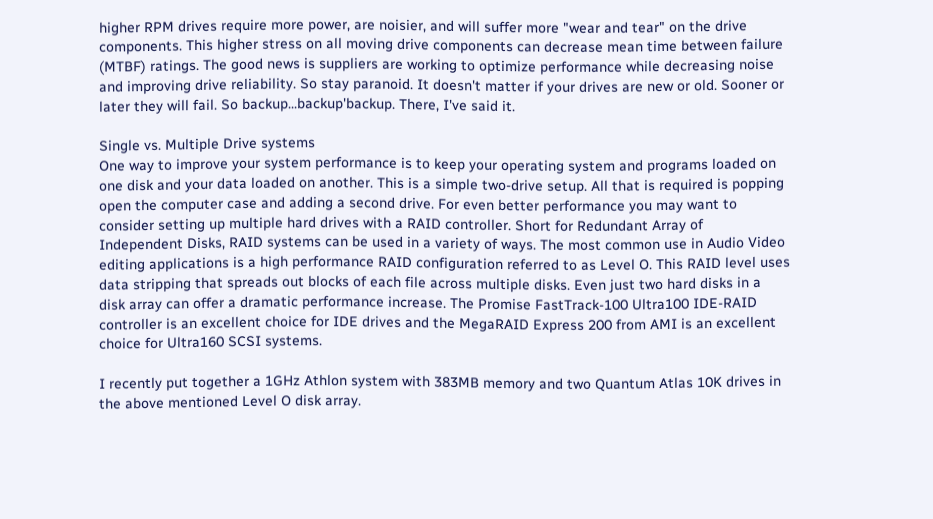higher RPM drives require more power, are noisier, and will suffer more "wear and tear" on the drive components. This higher stress on all moving drive components can decrease mean time between failure (MTBF) ratings. The good news is suppliers are working to optimize performance while decreasing noise and improving drive reliability. So stay paranoid. It doesn't matter if your drives are new or old. Sooner or later they will fail. So backup...backup'backup. There, I've said it.

Single vs. Multiple Drive systems
One way to improve your system performance is to keep your operating system and programs loaded on one disk and your data loaded on another. This is a simple two-drive setup. All that is required is popping open the computer case and adding a second drive. For even better performance you may want to consider setting up multiple hard drives with a RAID controller. Short for Redundant Array of Independent Disks, RAID systems can be used in a variety of ways. The most common use in Audio Video editing applications is a high performance RAID configuration referred to as Level O. This RAID level uses data stripping that spreads out blocks of each file across multiple disks. Even just two hard disks in a disk array can offer a dramatic performance increase. The Promise FastTrack-100 Ultra100 IDE-RAID controller is an excellent choice for IDE drives and the MegaRAID Express 200 from AMI is an excellent choice for Ultra160 SCSI systems.

I recently put together a 1GHz Athlon system with 383MB memory and two Quantum Atlas 10K drives in the above mentioned Level O disk array.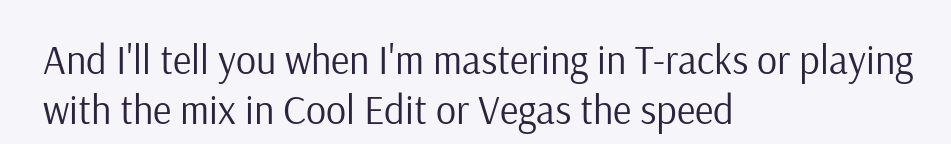And I'll tell you when I'm mastering in T-racks or playing with the mix in Cool Edit or Vegas the speed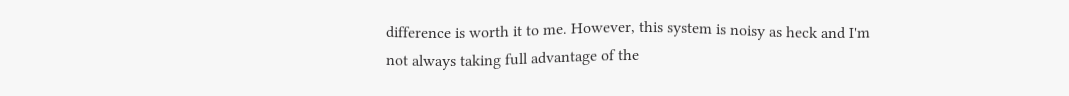difference is worth it to me. However, this system is noisy as heck and I'm not always taking full advantage of the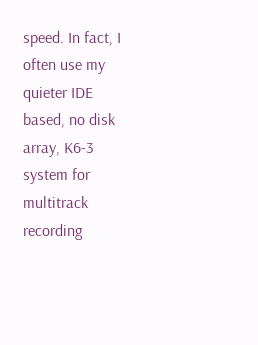speed. In fact, I often use my quieter IDE based, no disk array, K6-3 system for multitrack recording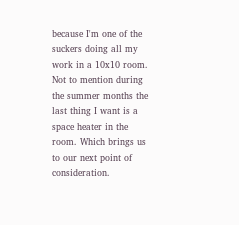because I'm one of the suckers doing all my work in a 10x10 room. Not to mention during the summer months the last thing I want is a space heater in the room. Which brings us to our next point of consideration.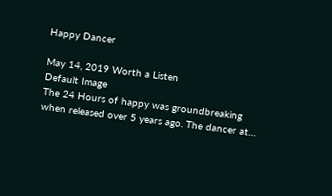Happy Dancer

May 14, 2019 Worth a Listen
Default Image
The 24 Hours of happy was groundbreaking when released over 5 years ago. The dancer at…